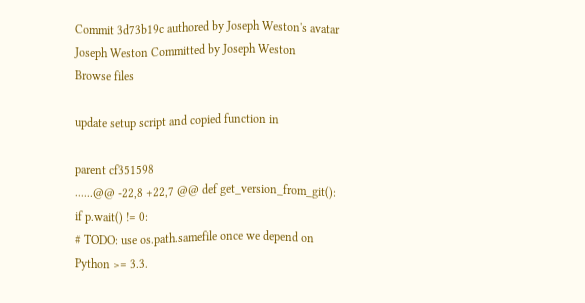Commit 3d73b19c authored by Joseph Weston's avatar Joseph Weston Committed by Joseph Weston
Browse files

update setup script and copied function in

parent cf351598
......@@ -22,8 +22,7 @@ def get_version_from_git():
if p.wait() != 0:
# TODO: use os.path.samefile once we depend on Python >= 3.3.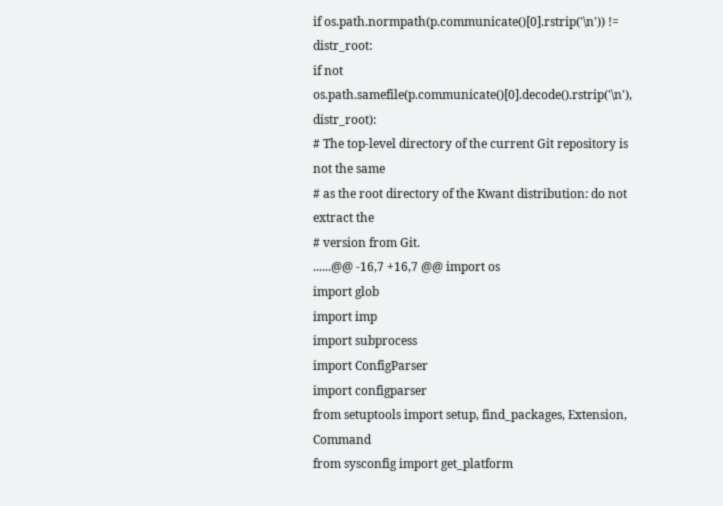if os.path.normpath(p.communicate()[0].rstrip('\n')) != distr_root:
if not os.path.samefile(p.communicate()[0].decode().rstrip('\n'), distr_root):
# The top-level directory of the current Git repository is not the same
# as the root directory of the Kwant distribution: do not extract the
# version from Git.
......@@ -16,7 +16,7 @@ import os
import glob
import imp
import subprocess
import ConfigParser
import configparser
from setuptools import setup, find_packages, Extension, Command
from sysconfig import get_platform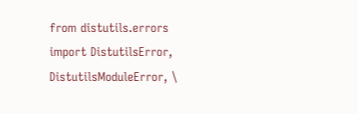from distutils.errors import DistutilsError, DistutilsModuleError, \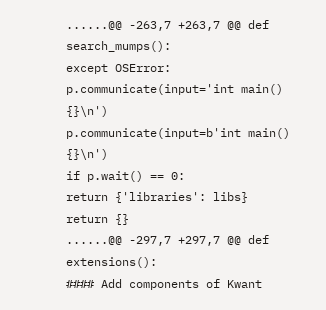......@@ -263,7 +263,7 @@ def search_mumps():
except OSError:
p.communicate(input='int main() {}\n')
p.communicate(input=b'int main() {}\n')
if p.wait() == 0:
return {'libraries': libs}
return {}
......@@ -297,7 +297,7 @@ def extensions():
#### Add components of Kwant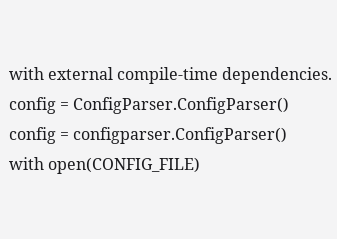with external compile-time dependencies.
config = ConfigParser.ConfigParser()
config = configparser.ConfigParser()
with open(CONFIG_FILE)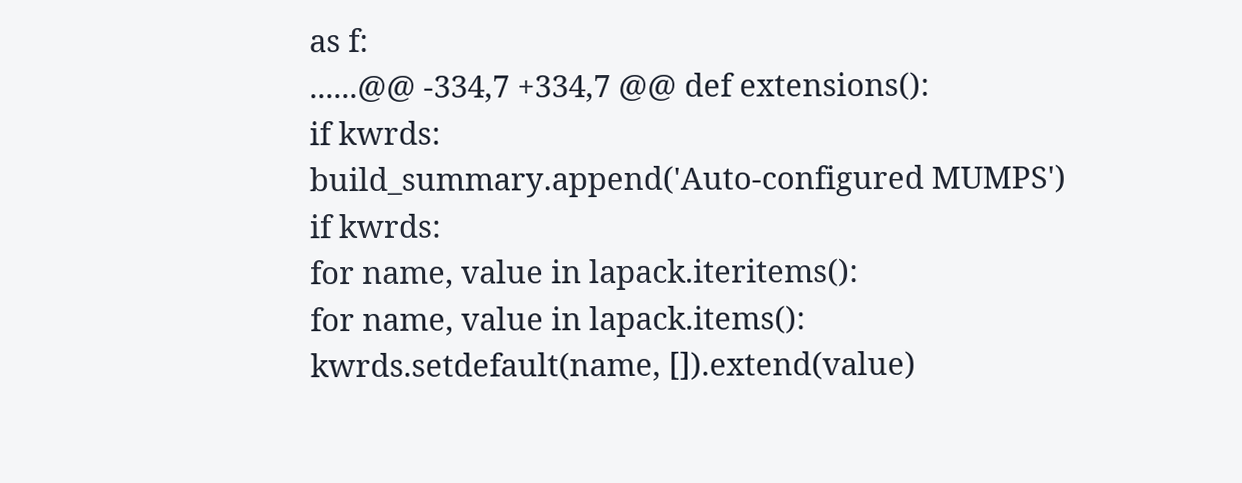as f:
......@@ -334,7 +334,7 @@ def extensions():
if kwrds:
build_summary.append('Auto-configured MUMPS')
if kwrds:
for name, value in lapack.iteritems():
for name, value in lapack.items():
kwrds.setdefault(name, []).extend(value)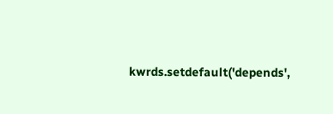kwrds.setdefault('depends',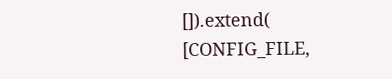[]).extend(
[CONFIG_FILE,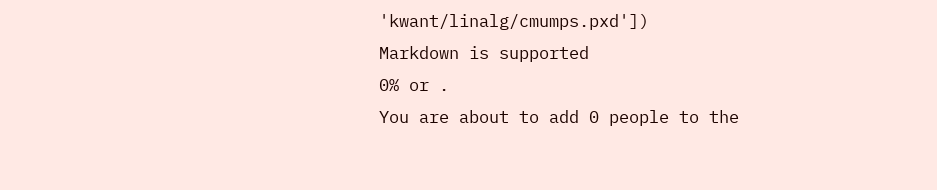'kwant/linalg/cmumps.pxd'])
Markdown is supported
0% or .
You are about to add 0 people to the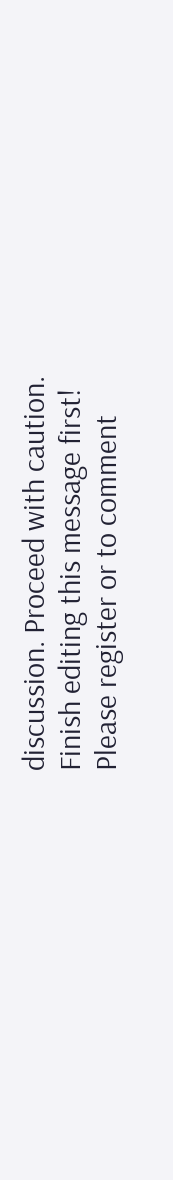discussion. Proceed with caution.
Finish editing this message first!
Please register or to comment